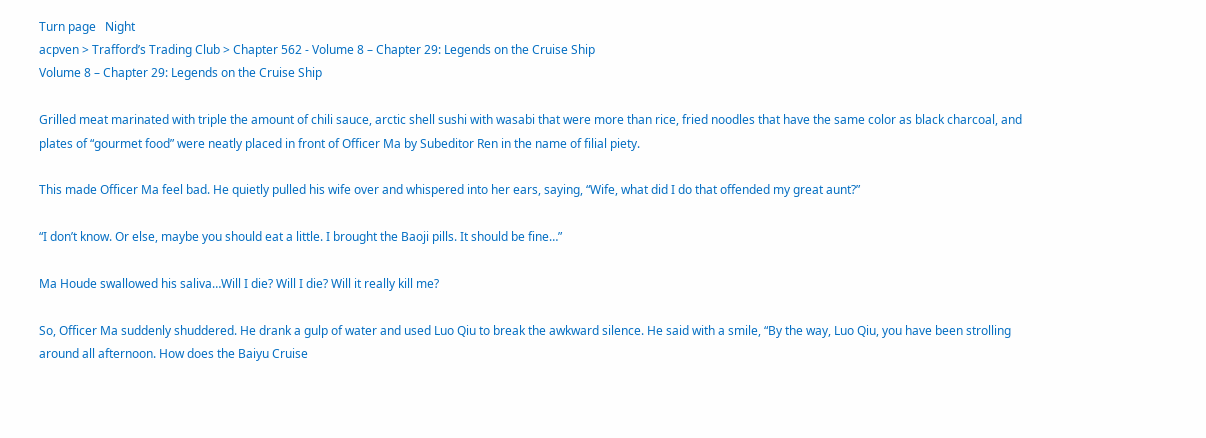Turn page   Night
acpven > Trafford’s Trading Club > Chapter 562 - Volume 8 – Chapter 29: Legends on the Cruise Ship
Volume 8 – Chapter 29: Legends on the Cruise Ship

Grilled meat marinated with triple the amount of chili sauce, arctic shell sushi with wasabi that were more than rice, fried noodles that have the same color as black charcoal, and plates of “gourmet food” were neatly placed in front of Officer Ma by Subeditor Ren in the name of filial piety.

This made Officer Ma feel bad. He quietly pulled his wife over and whispered into her ears, saying, “Wife, what did I do that offended my great aunt?”

“I don’t know. Or else, maybe you should eat a little. I brought the Baoji pills. It should be fine…”

Ma Houde swallowed his saliva…Will I die? Will I die? Will it really kill me?

So, Officer Ma suddenly shuddered. He drank a gulp of water and used Luo Qiu to break the awkward silence. He said with a smile, “By the way, Luo Qiu, you have been strolling around all afternoon. How does the Baiyu Cruise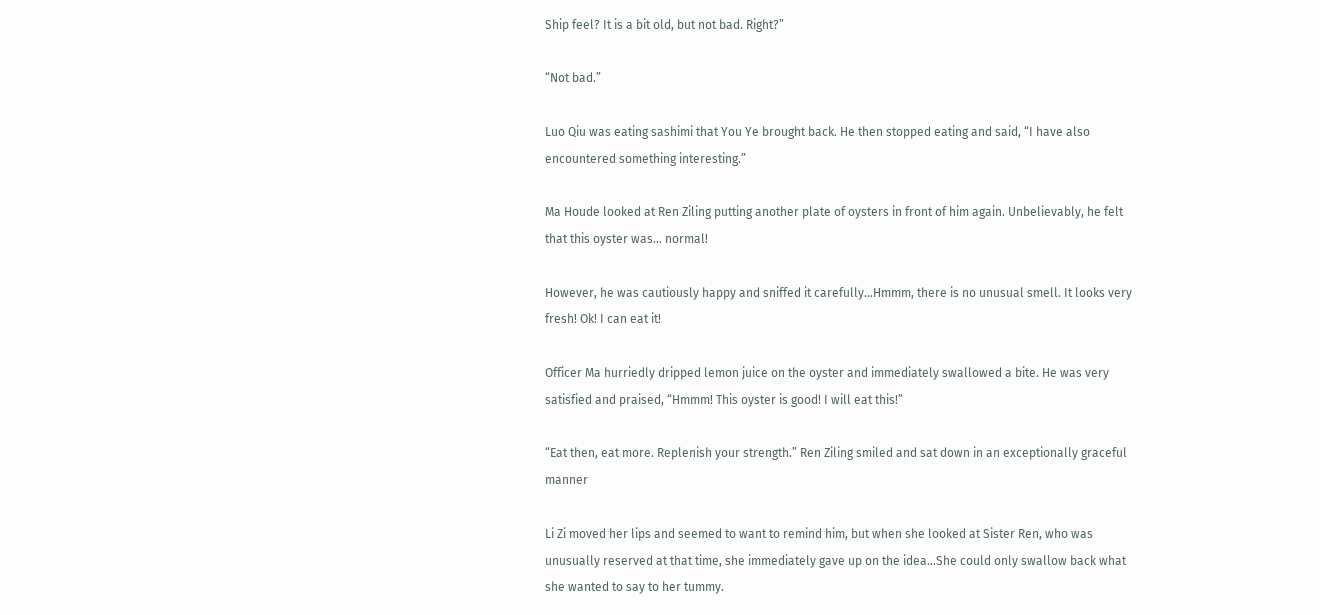Ship feel? It is a bit old, but not bad. Right?”

“Not bad.”

Luo Qiu was eating sashimi that You Ye brought back. He then stopped eating and said, “I have also encountered something interesting.”

Ma Houde looked at Ren Ziling putting another plate of oysters in front of him again. Unbelievably, he felt that this oyster was… normal!

However, he was cautiously happy and sniffed it carefully…Hmmm, there is no unusual smell. It looks very fresh! Ok! I can eat it!

Officer Ma hurriedly dripped lemon juice on the oyster and immediately swallowed a bite. He was very satisfied and praised, “Hmmm! This oyster is good! I will eat this!”

“Eat then, eat more. Replenish your strength.” Ren Ziling smiled and sat down in an exceptionally graceful manner

Li Zi moved her lips and seemed to want to remind him, but when she looked at Sister Ren, who was unusually reserved at that time, she immediately gave up on the idea…She could only swallow back what she wanted to say to her tummy.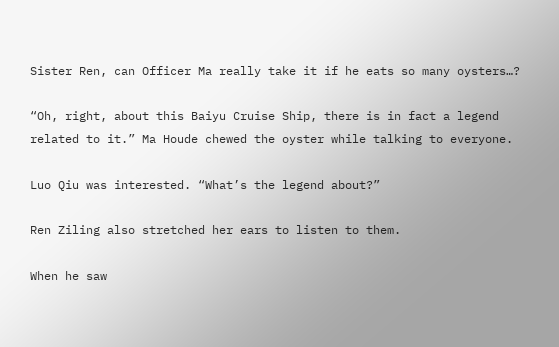Sister Ren, can Officer Ma really take it if he eats so many oysters…?

“Oh, right, about this Baiyu Cruise Ship, there is in fact a legend related to it.” Ma Houde chewed the oyster while talking to everyone.

Luo Qiu was interested. “What’s the legend about?”

Ren Ziling also stretched her ears to listen to them.

When he saw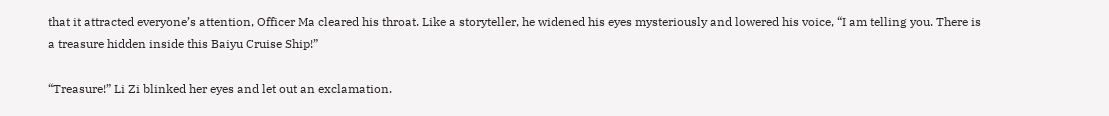that it attracted everyone’s attention, Officer Ma cleared his throat. Like a storyteller, he widened his eyes mysteriously and lowered his voice, “I am telling you. There is a treasure hidden inside this Baiyu Cruise Ship!”

“Treasure!” Li Zi blinked her eyes and let out an exclamation.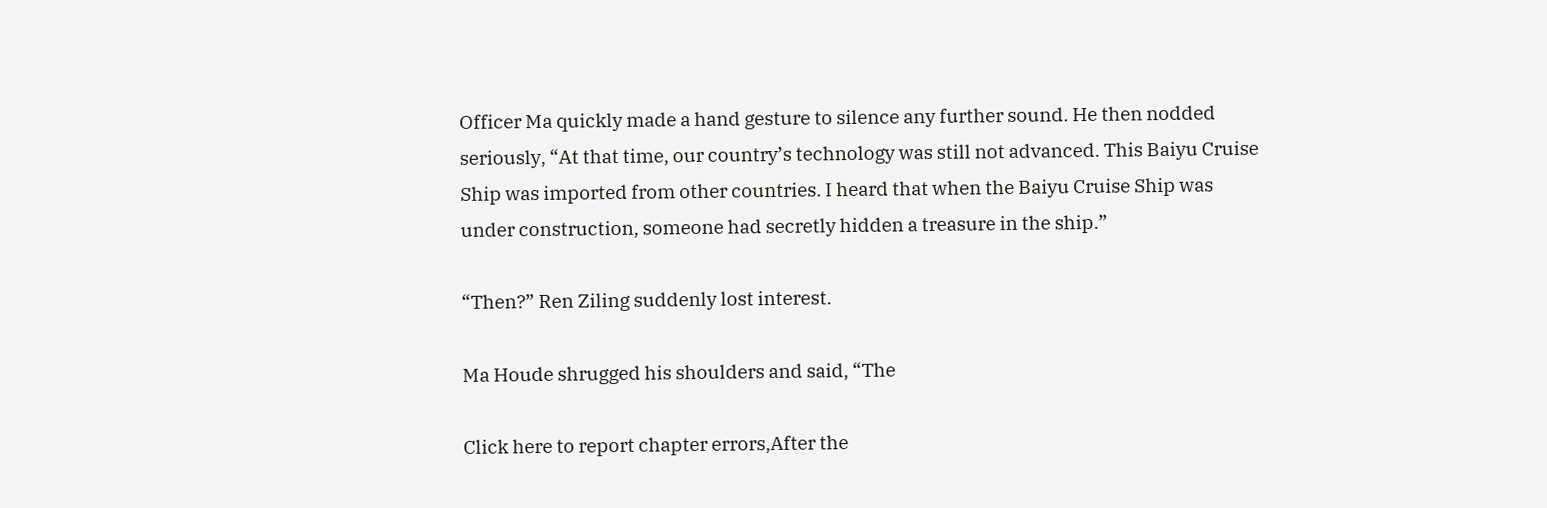Officer Ma quickly made a hand gesture to silence any further sound. He then nodded seriously, “At that time, our country’s technology was still not advanced. This Baiyu Cruise Ship was imported from other countries. I heard that when the Baiyu Cruise Ship was under construction, someone had secretly hidden a treasure in the ship.”

“Then?” Ren Ziling suddenly lost interest.

Ma Houde shrugged his shoulders and said, “The

Click here to report chapter errors,After the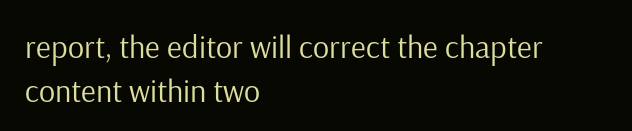report, the editor will correct the chapter content within two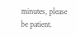minutes, please be patient.